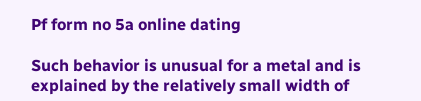Pf form no 5a online dating

Such behavior is unusual for a metal and is explained by the relatively small width of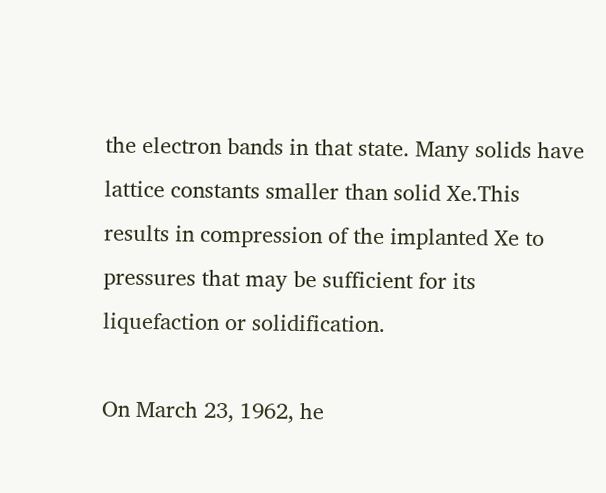the electron bands in that state. Many solids have lattice constants smaller than solid Xe.This results in compression of the implanted Xe to pressures that may be sufficient for its liquefaction or solidification.

On March 23, 1962, he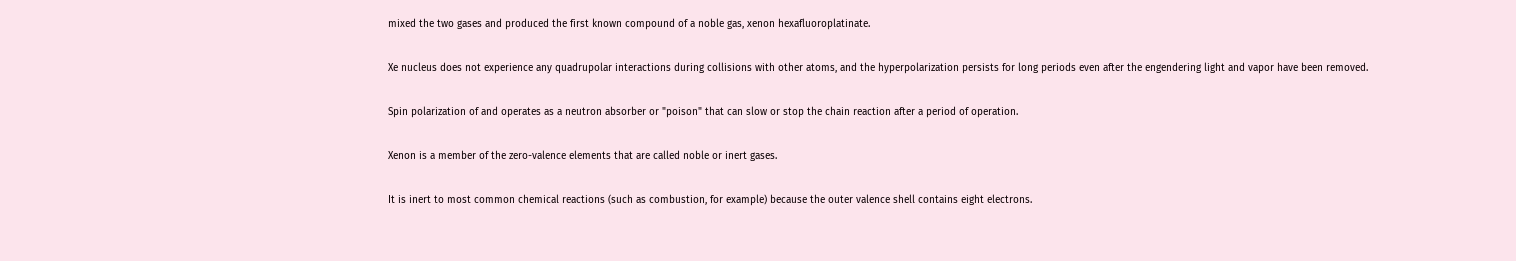mixed the two gases and produced the first known compound of a noble gas, xenon hexafluoroplatinate.

Xe nucleus does not experience any quadrupolar interactions during collisions with other atoms, and the hyperpolarization persists for long periods even after the engendering light and vapor have been removed.

Spin polarization of and operates as a neutron absorber or "poison" that can slow or stop the chain reaction after a period of operation.

Xenon is a member of the zero-valence elements that are called noble or inert gases.

It is inert to most common chemical reactions (such as combustion, for example) because the outer valence shell contains eight electrons.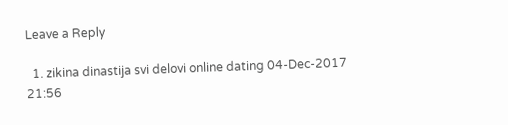Leave a Reply

  1. zikina dinastija svi delovi online dating 04-Dec-2017 21:56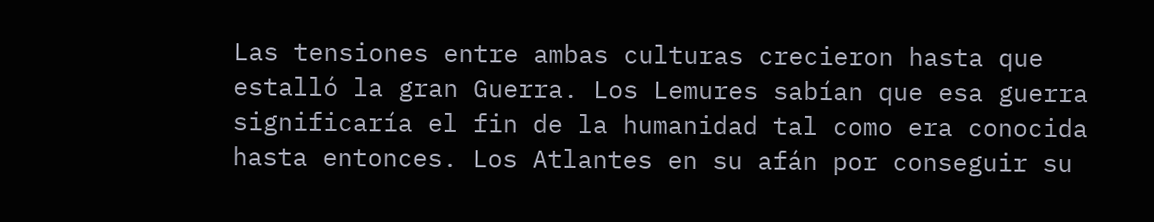Las tensiones entre ambas culturas crecieron hasta que estalló la gran Guerra. Los Lemures sabían que esa guerra significaría el fin de la humanidad tal como era conocida hasta entonces. Los Atlantes en su afán por conseguir su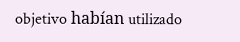objetivo habían utilizado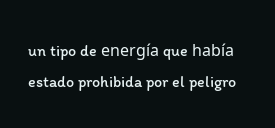un tipo de energía que había estado prohibida por el peligro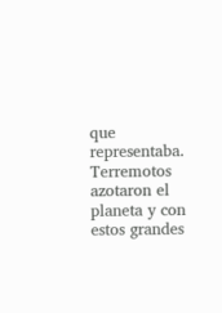que representaba. Terremotos azotaron el planeta y con estos grandes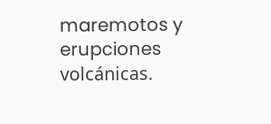maremotos y erupciones volcánicas.